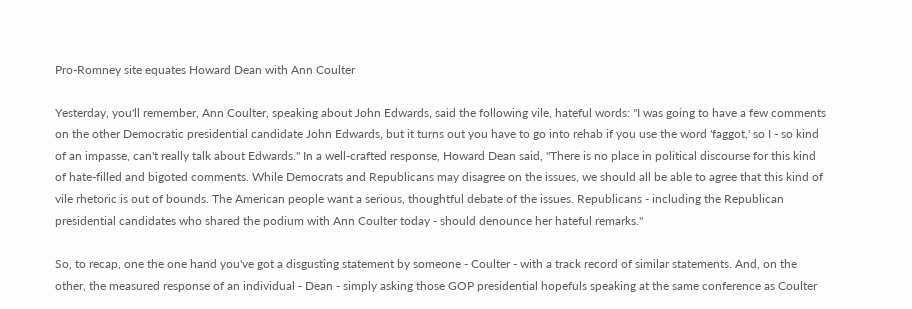Pro-Romney site equates Howard Dean with Ann Coulter

Yesterday, you'll remember, Ann Coulter, speaking about John Edwards, said the following vile, hateful words: "I was going to have a few comments on the other Democratic presidential candidate John Edwards, but it turns out you have to go into rehab if you use the word 'faggot,' so I - so kind of an impasse, can't really talk about Edwards." In a well-crafted response, Howard Dean said, "There is no place in political discourse for this kind of hate-filled and bigoted comments. While Democrats and Republicans may disagree on the issues, we should all be able to agree that this kind of vile rhetoric is out of bounds. The American people want a serious, thoughtful debate of the issues. Republicans - including the Republican presidential candidates who shared the podium with Ann Coulter today - should denounce her hateful remarks."

So, to recap, one the one hand you've got a disgusting statement by someone - Coulter - with a track record of similar statements. And, on the other, the measured response of an individual - Dean - simply asking those GOP presidential hopefuls speaking at the same conference as Coulter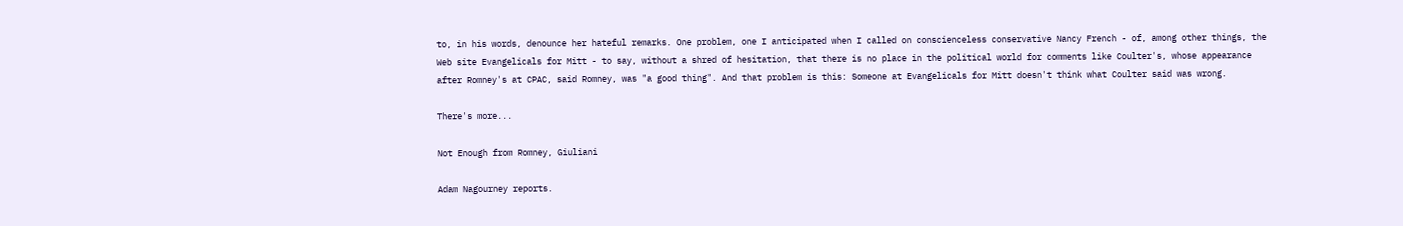to, in his words, denounce her hateful remarks. One problem, one I anticipated when I called on conscienceless conservative Nancy French - of, among other things, the Web site Evangelicals for Mitt - to say, without a shred of hesitation, that there is no place in the political world for comments like Coulter's, whose appearance after Romney's at CPAC, said Romney, was "a good thing". And that problem is this: Someone at Evangelicals for Mitt doesn't think what Coulter said was wrong.

There's more...

Not Enough from Romney, Giuliani

Adam Nagourney reports.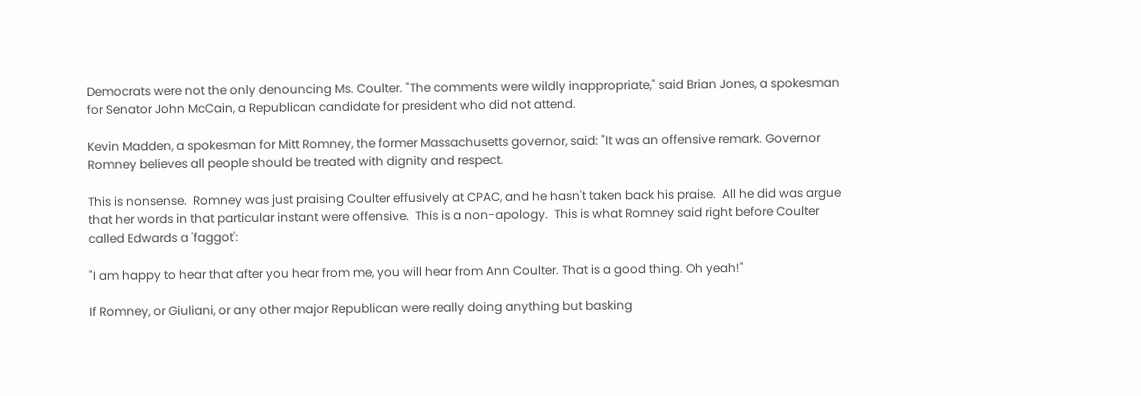Democrats were not the only denouncing Ms. Coulter. "The comments were wildly inappropriate," said Brian Jones, a spokesman for Senator John McCain, a Republican candidate for president who did not attend.

Kevin Madden, a spokesman for Mitt Romney, the former Massachusetts governor, said: "It was an offensive remark. Governor Romney believes all people should be treated with dignity and respect.

This is nonsense.  Romney was just praising Coulter effusively at CPAC, and he hasn't taken back his praise.  All he did was argue that her words in that particular instant were offensive.  This is a non-apology.  This is what Romney said right before Coulter called Edwards a 'faggot':

"I am happy to hear that after you hear from me, you will hear from Ann Coulter. That is a good thing. Oh yeah!"

If Romney, or Giuliani, or any other major Republican were really doing anything but basking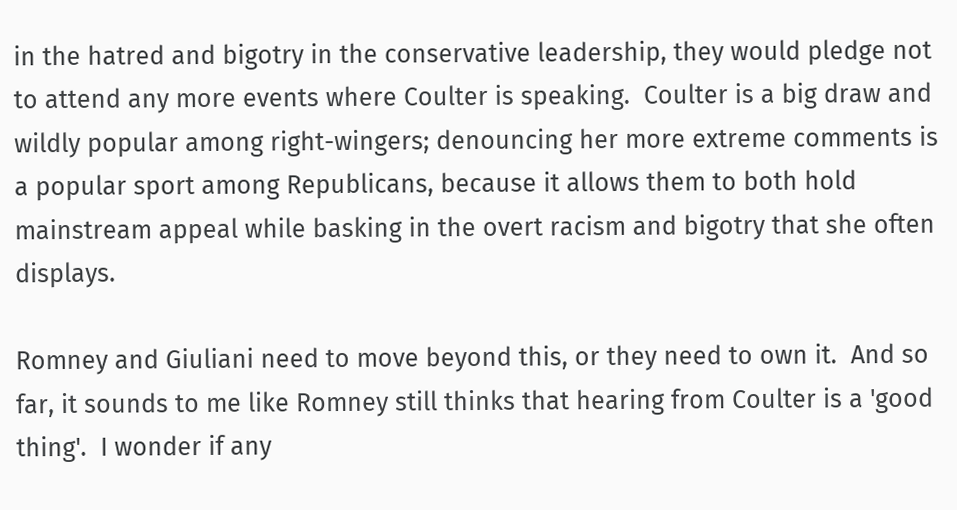in the hatred and bigotry in the conservative leadership, they would pledge not to attend any more events where Coulter is speaking.  Coulter is a big draw and wildly popular among right-wingers; denouncing her more extreme comments is a popular sport among Republicans, because it allows them to both hold mainstream appeal while basking in the overt racism and bigotry that she often displays.

Romney and Giuliani need to move beyond this, or they need to own it.  And so far, it sounds to me like Romney still thinks that hearing from Coulter is a 'good thing'.  I wonder if any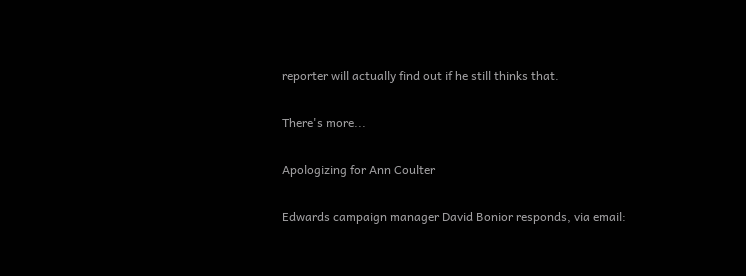reporter will actually find out if he still thinks that.

There's more...

Apologizing for Ann Coulter

Edwards campaign manager David Bonior responds, via email: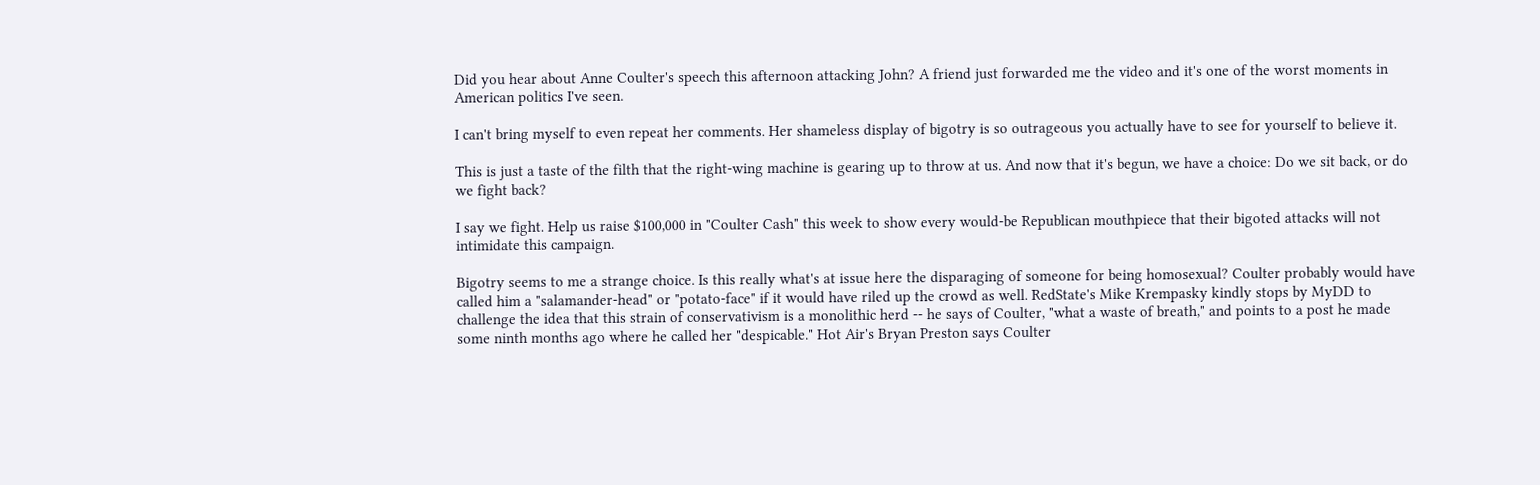Did you hear about Anne Coulter's speech this afternoon attacking John? A friend just forwarded me the video and it's one of the worst moments in American politics I've seen.

I can't bring myself to even repeat her comments. Her shameless display of bigotry is so outrageous you actually have to see for yourself to believe it.

This is just a taste of the filth that the right-wing machine is gearing up to throw at us. And now that it's begun, we have a choice: Do we sit back, or do we fight back?

I say we fight. Help us raise $100,000 in "Coulter Cash" this week to show every would-be Republican mouthpiece that their bigoted attacks will not intimidate this campaign.

Bigotry seems to me a strange choice. Is this really what's at issue here the disparaging of someone for being homosexual? Coulter probably would have called him a "salamander-head" or "potato-face" if it would have riled up the crowd as well. RedState's Mike Krempasky kindly stops by MyDD to challenge the idea that this strain of conservativism is a monolithic herd -- he says of Coulter, "what a waste of breath," and points to a post he made some ninth months ago where he called her "despicable." Hot Air's Bryan Preston says Coulter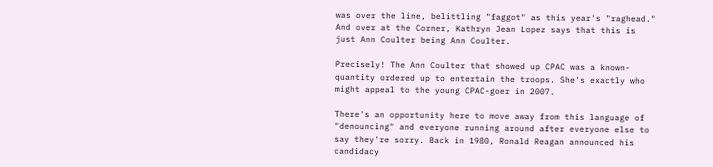was over the line, belittling "faggot" as this year's "raghead." And over at the Corner, Kathryn Jean Lopez says that this is just Ann Coulter being Ann Coulter.

Precisely! The Ann Coulter that showed up CPAC was a known-quantity ordered up to entertain the troops. She's exactly who might appeal to the young CPAC-goer in 2007.

There's an opportunity here to move away from this language of "denouncing" and everyone running around after everyone else to say they're sorry. Back in 1980, Ronald Reagan announced his candidacy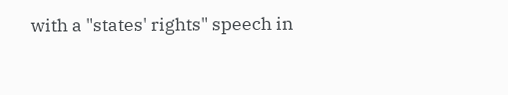with a "states' rights" speech in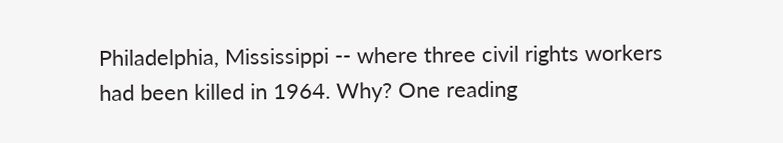Philadelphia, Mississippi -- where three civil rights workers had been killed in 1964. Why? One reading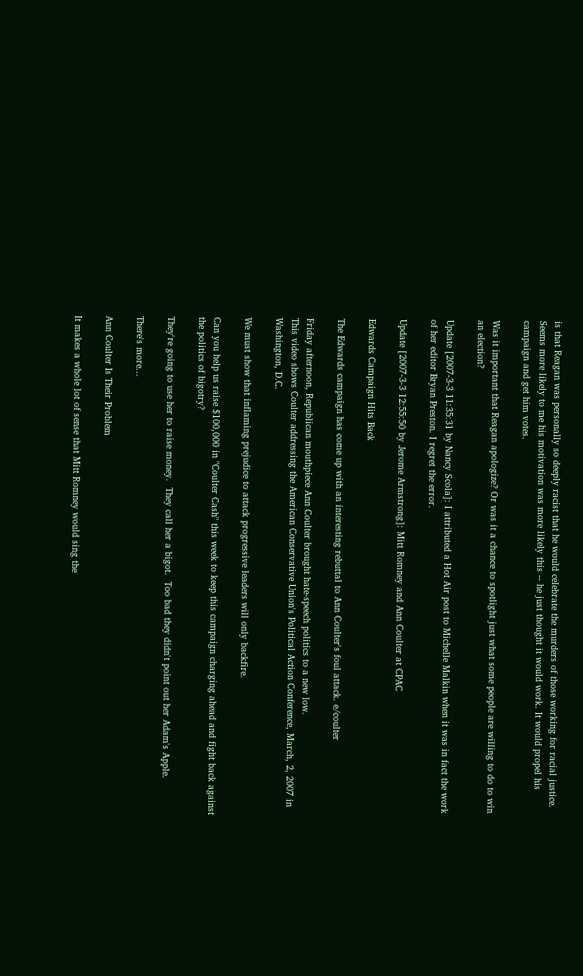is that Reagan was personally so deeply racist that he would celebrate the murders of those working for racial justice. Seems more likely to me his motivation was more likely this -- he just thought it would work. It would propel his campaign and get him votes.

Was it important that Reagan apologize? Or was it a chance to spotlight just what some people are willing to do to win an election?

Update [2007-3-3 11:35:31 by Nancy Scola]: I attributed a Hot Air post to Michelle Malkin when it was in fact the work of her editor Bryan Preston. I regret the error.

Update [2007-3-3 12:55:50 by Jerome Armstrong]: Mitt Romney and Ann Coulter at CPAC

Edwards Campaign Hits Back

The Edwards campaign has come up with an interesting rebuttal to Ann Coulter's foul attack. e/coulter

Friday afternoon, Republican mouthpiece Ann Coulter brought hate-speech politics to a new low.
This video shows Coulter addressing the American Conservative Union's Political Action Conference, March, 2, 2007 in Washington, D.C.

We must show that inflaming prejudice to attack progressive leaders will only backfire.

Can you help us raise $100,000 in "Coulter Cash" this week to keep this campaign charging ahead and fight back against the politics of bigotry?

They're going to use her to raise money.  They call her a bigot.  Too bad they didn't point out her Adam's Apple.

There's more...

Ann Coulter Is Their Problem

It makes a whole lot of sense that Mitt Romney would sing the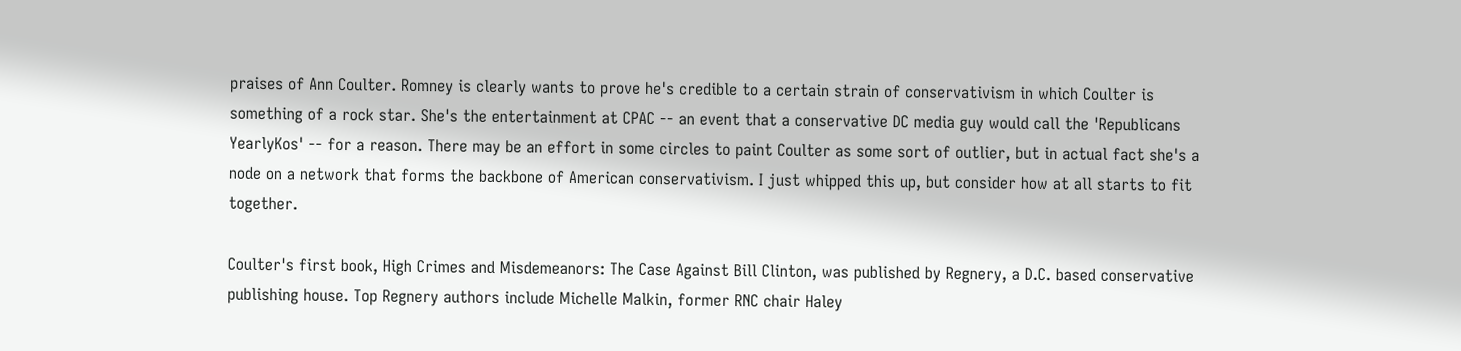praises of Ann Coulter. Romney is clearly wants to prove he's credible to a certain strain of conservativism in which Coulter is something of a rock star. She's the entertainment at CPAC -- an event that a conservative DC media guy would call the 'Republicans YearlyKos' -- for a reason. There may be an effort in some circles to paint Coulter as some sort of outlier, but in actual fact she's a node on a network that forms the backbone of American conservativism. I just whipped this up, but consider how at all starts to fit together.

Coulter's first book, High Crimes and Misdemeanors: The Case Against Bill Clinton, was published by Regnery, a D.C. based conservative publishing house. Top Regnery authors include Michelle Malkin, former RNC chair Haley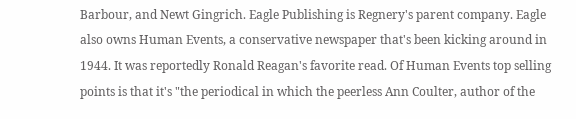Barbour, and Newt Gingrich. Eagle Publishing is Regnery's parent company. Eagle also owns Human Events, a conservative newspaper that's been kicking around in 1944. It was reportedly Ronald Reagan's favorite read. Of Human Events top selling points is that it's "the periodical in which the peerless Ann Coulter, author of the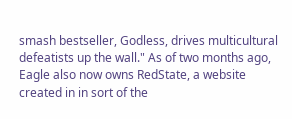smash bestseller, Godless, drives multicultural defeatists up the wall." As of two months ago, Eagle also now owns RedState, a website created in in sort of the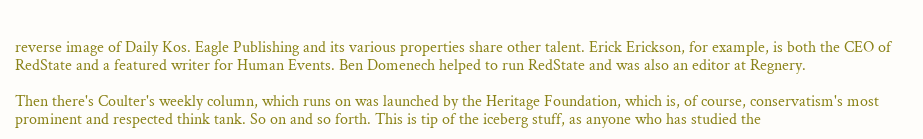reverse image of Daily Kos. Eagle Publishing and its various properties share other talent. Erick Erickson, for example, is both the CEO of RedState and a featured writer for Human Events. Ben Domenech helped to run RedState and was also an editor at Regnery.

Then there's Coulter's weekly column, which runs on was launched by the Heritage Foundation, which is, of course, conservatism's most prominent and respected think tank. So on and so forth. This is tip of the iceberg stuff, as anyone who has studied the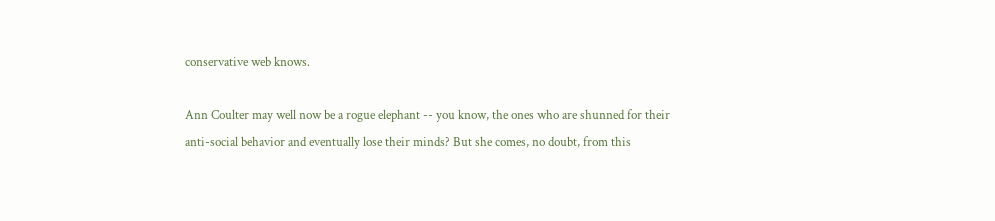conservative web knows.

Ann Coulter may well now be a rogue elephant -- you know, the ones who are shunned for their anti-social behavior and eventually lose their minds? But she comes, no doubt, from this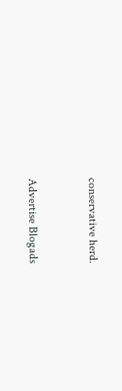conservative herd.


Advertise Blogads